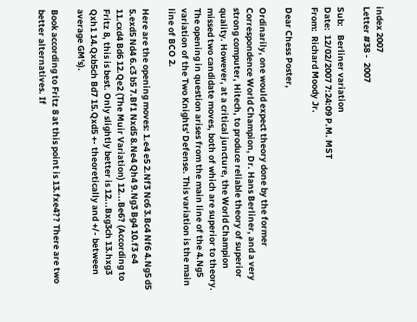index 2007
Letter #38 -  2007

Sub:    Berliner variation
Date:  12/02/2007 7:24:09 P.M. MST
From:  Richard Moody Jr.

Dear Chess Poster,

Ordinarily, one would expect theory done by the former Correspondence World Champion, Dr. Hans Berliner, and a very strong computer, Hitech, to produce reliable theory of superior quality. However, at a critical juncture, the World Champion missed two candidate moves, both of which are superior to theory. The opening in question arises from the main line of the 4.Ng5 variation of the Two Knights' Defense. This variation is the main line of BCO 2.

Here are the opening moves: 1.e4 e5 2.Nf3 Nc6 3.Bc4 Nf6 4.Ng5 d5 5.exd5 Nd4 6.c3 b5 7.Bf1 Nxd5 8.Ne4 Qh4 9.Ng3 Bg4 10.f3 e4 11.cxd4 Bd6 12.Qe2 (The Muir Variation) 12...Be6? (According to Fritz 8, this is best. Only slightly better is 12...Bxg3ch 13.hxg3 Qxh1 14.Qxb5ch Bd7 15.Qxd5 +- theoretically and +/- between average GM's).

Book according to Fritz 8 at this point is 13.fxe4?? There are two better alternatives. If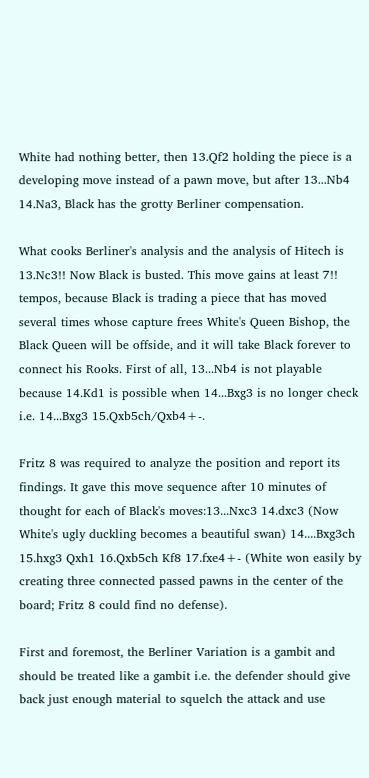White had nothing better, then 13.Qf2 holding the piece is a developing move instead of a pawn move, but after 13...Nb4 14.Na3, Black has the grotty Berliner compensation.

What cooks Berliner's analysis and the analysis of Hitech is 13.Nc3!! Now Black is busted. This move gains at least 7!! tempos, because Black is trading a piece that has moved several times whose capture frees White's Queen Bishop, the Black Queen will be offside, and it will take Black forever to connect his Rooks. First of all, 13...Nb4 is not playable because 14.Kd1 is possible when 14...Bxg3 is no longer check i.e. 14...Bxg3 15.Qxb5ch/Qxb4+-.

Fritz 8 was required to analyze the position and report its findings. It gave this move sequence after 10 minutes of thought for each of Black's moves:13...Nxc3 14.dxc3 (Now White's ugly duckling becomes a beautiful swan) 14....Bxg3ch 15.hxg3 Qxh1 16.Qxb5ch Kf8 17.fxe4+- (White won easily by creating three connected passed pawns in the center of the board; Fritz 8 could find no defense).

First and foremost, the Berliner Variation is a gambit and should be treated like a gambit i.e. the defender should give back just enough material to squelch the attack and use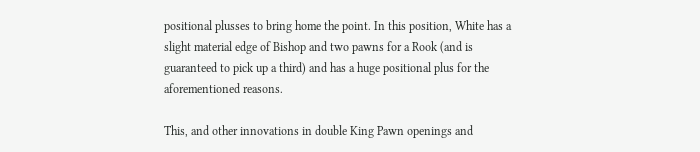positional plusses to bring home the point. In this position, White has a slight material edge of Bishop and two pawns for a Rook (and is guaranteed to pick up a third) and has a huge positional plus for the aforementioned reasons.

This, and other innovations in double King Pawn openings and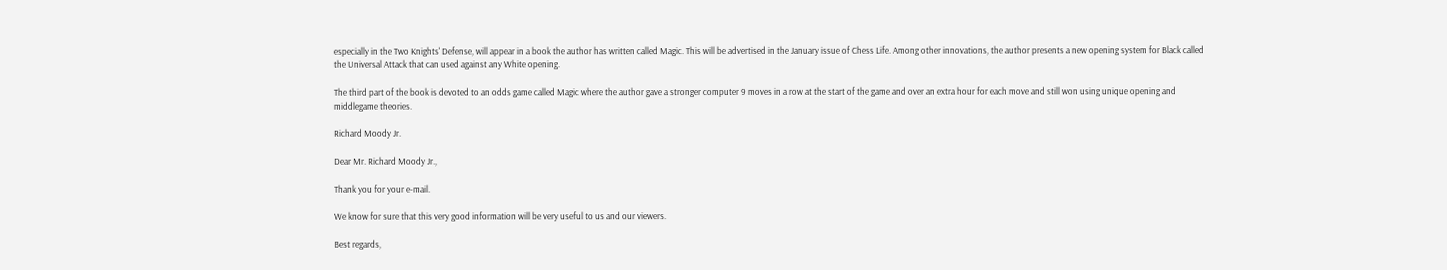especially in the Two Knights' Defense, will appear in a book the author has written called Magic. This will be advertised in the January issue of Chess Life. Among other innovations, the author presents a new opening system for Black called the Universal Attack that can used against any White opening.

The third part of the book is devoted to an odds game called Magic where the author gave a stronger computer 9 moves in a row at the start of the game and over an extra hour for each move and still won using unique opening and middlegame theories.

Richard Moody Jr.

Dear Mr. Richard Moody Jr.,

Thank you for your e-mail.

We know for sure that this very good information will be very useful to us and our viewers.

Best regards,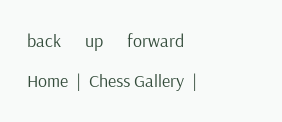back      up      forward

Home  |  Chess Gallery  |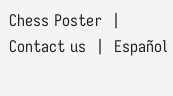Chess Poster  |  Contact us  |  Español